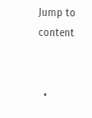Jump to content


  •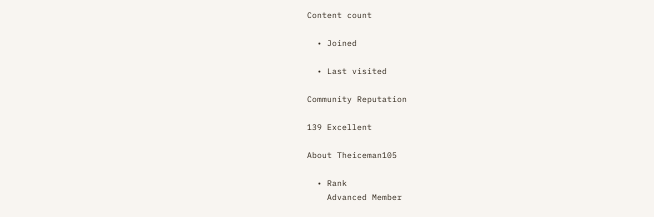Content count

  • Joined

  • Last visited

Community Reputation

139 Excellent

About Theiceman105

  • Rank
    Advanced Member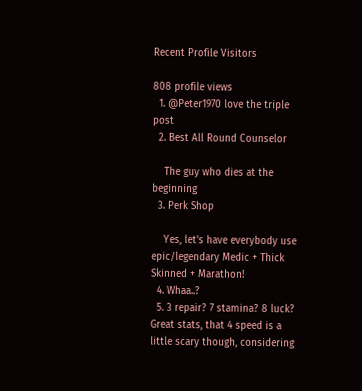Recent Profile Visitors

808 profile views
  1. @Peter1970 love the triple post
  2. Best All Round Counselor

    The guy who dies at the beginning
  3. Perk Shop

    Yes, let's have everybody use epic/legendary Medic + Thick Skinned + Marathon!
  4. Whaa..?
  5. 3 repair? 7 stamina? 8 luck? Great stats, that 4 speed is a little scary though, considering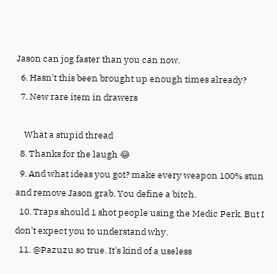Jason can jog faster than you can now.
  6. Hasn't this been brought up enough times already?
  7. New rare item in drawers

    What a stupid thread
  8. Thanks for the laugh 😂
  9. And what ideas you got? make every weapon 100% stun and remove Jason grab. You define a bitch.
  10. Traps should 1 shot people using the Medic Perk. But I don't expect you to understand why.
  11. @Pazuzu so true. It's kind of a useless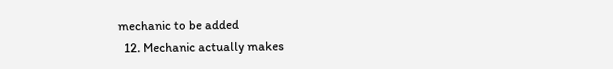mechanic to be added
  12. Mechanic actually makes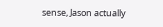sense, Jason actually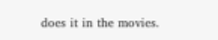does it in the movies.